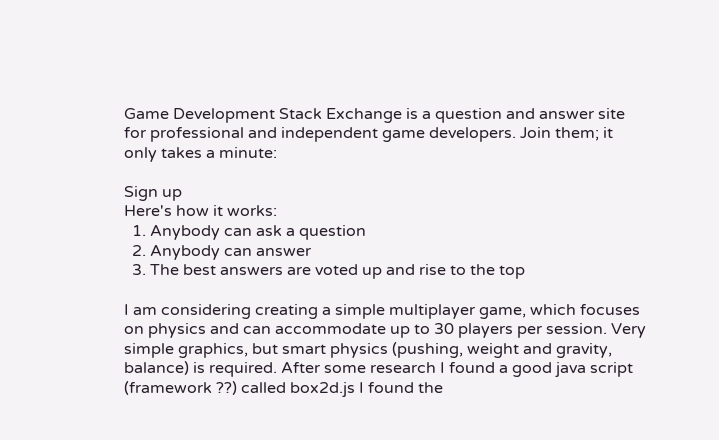Game Development Stack Exchange is a question and answer site for professional and independent game developers. Join them; it only takes a minute:

Sign up
Here's how it works:
  1. Anybody can ask a question
  2. Anybody can answer
  3. The best answers are voted up and rise to the top

I am considering creating a simple multiplayer game, which focuses on physics and can accommodate up to 30 players per session. Very simple graphics, but smart physics (pushing, weight and gravity, balance) is required. After some research I found a good java script (framework ??) called box2d.js I found the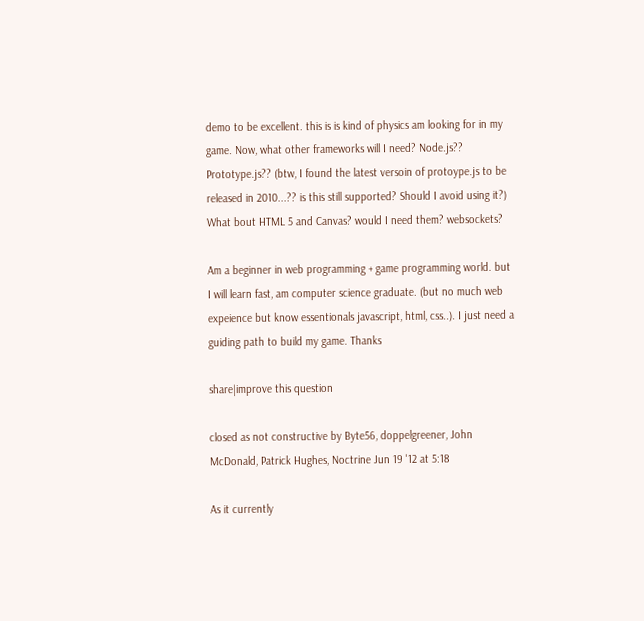demo to be excellent. this is is kind of physics am looking for in my game. Now, what other frameworks will I need? Node.js?? Prototype.js?? (btw, I found the latest versoin of protoype.js to be released in 2010...?? is this still supported? Should I avoid using it?) What bout HTML 5 and Canvas? would I need them? websockets?

Am a beginner in web programming + game programming world. but I will learn fast, am computer science graduate. (but no much web expeience but know essentionals javascript, html, css..). I just need a guiding path to build my game. Thanks

share|improve this question

closed as not constructive by Byte56, doppelgreener, John McDonald, Patrick Hughes, Noctrine Jun 19 '12 at 5:18

As it currently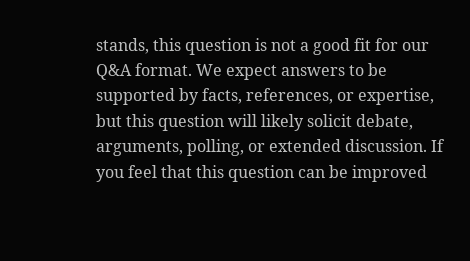stands, this question is not a good fit for our Q&A format. We expect answers to be supported by facts, references, or expertise, but this question will likely solicit debate, arguments, polling, or extended discussion. If you feel that this question can be improved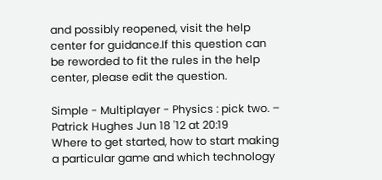and possibly reopened, visit the help center for guidance.If this question can be reworded to fit the rules in the help center, please edit the question.

Simple - Multiplayer - Physics : pick two. – Patrick Hughes Jun 18 '12 at 20:19
Where to get started, how to start making a particular game and which technology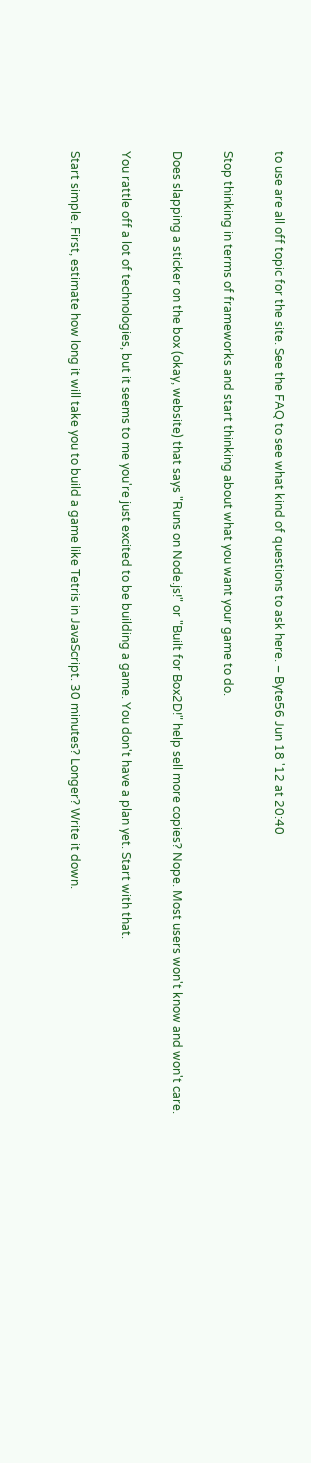to use are all off topic for the site. See the FAQ to see what kind of questions to ask here. – Byte56 Jun 18 '12 at 20:40

Stop thinking in terms of frameworks and start thinking about what you want your game to do.

Does slapping a sticker on the box (okay, website) that says "Runs on Node.js!" or "Built for Box2D!" help sell more copies? Nope. Most users won't know and won't care.

You rattle off a lot of technologies, but it seems to me you're just excited to be building a game. You don't have a plan yet. Start with that.

Start simple. First, estimate how long it will take you to build a game like Tetris in JavaScript. 30 minutes? Longer? Write it down.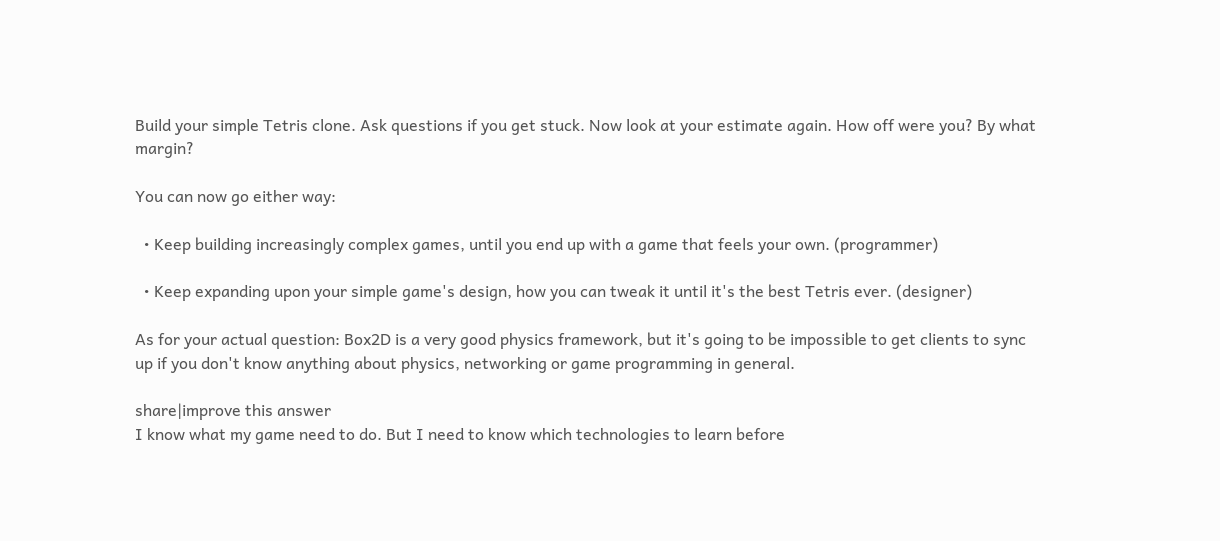Build your simple Tetris clone. Ask questions if you get stuck. Now look at your estimate again. How off were you? By what margin?

You can now go either way:

  • Keep building increasingly complex games, until you end up with a game that feels your own. (programmer)

  • Keep expanding upon your simple game's design, how you can tweak it until it's the best Tetris ever. (designer)

As for your actual question: Box2D is a very good physics framework, but it's going to be impossible to get clients to sync up if you don't know anything about physics, networking or game programming in general.

share|improve this answer
I know what my game need to do. But I need to know which technologies to learn before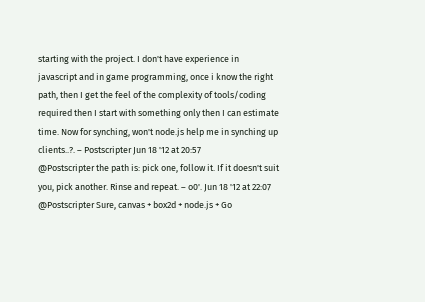starting with the project. I don't have experience in javascript and in game programming, once i know the right path, then I get the feel of the complexity of tools/coding required then I start with something only then I can estimate time. Now for synching, won't node.js help me in synching up clients..?. – Postscripter Jun 18 '12 at 20:57
@Postscripter the path is: pick one, follow it. If it doesn't suit you, pick another. Rinse and repeat. – o0'. Jun 18 '12 at 22:07
@Postscripter Sure, canvas + box2d + node.js + Go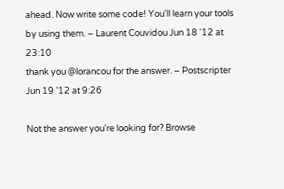ahead. Now write some code! You'll learn your tools by using them. – Laurent Couvidou Jun 18 '12 at 23:10
thank you @lorancou for the answer. – Postscripter Jun 19 '12 at 9:26

Not the answer you're looking for? Browse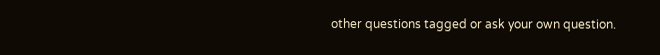other questions tagged or ask your own question.